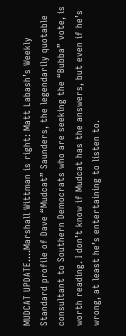MUDCAT UPDATE….Marshall Wittman is right: Matt Labash’s Weekly Standard profile of Dave “Mudcat” Saunders, the legendarily quotable consultant to Southern Democrats who are seeking the “Bubba” vote, is worth reading. I don’t know if Mudcat has the answers, but even if he’s wrong, at least he’s entertaining to listen to.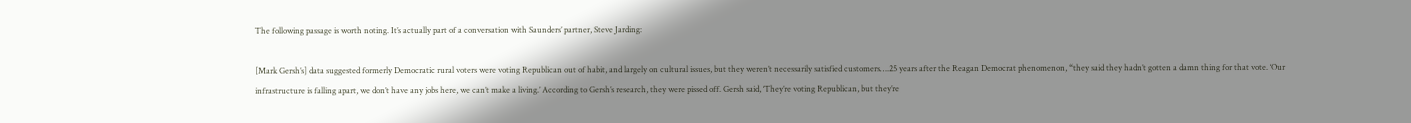The following passage is worth noting. It’s actually part of a conversation with Saunders’ partner, Steve Jarding:

[Mark Gersh’s] data suggested formerly Democratic rural voters were voting Republican out of habit, and largely on cultural issues, but they weren’t necessarily satisfied customers….25 years after the Reagan Democrat phenomenon, “they said they hadn’t gotten a damn thing for that vote. ‘Our infrastructure is falling apart, we don’t have any jobs here, we can’t make a living.’ According to Gersh’s research, they were pissed off. Gersh said, ‘They’re voting Republican, but they’re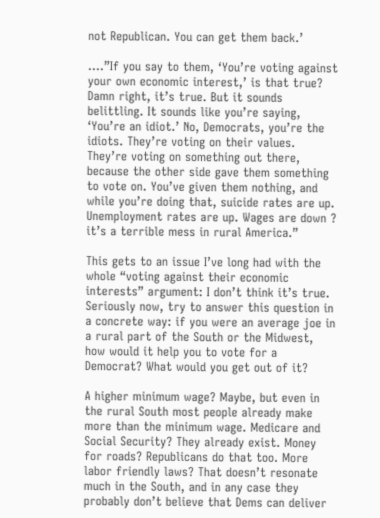not Republican. You can get them back.’

….”If you say to them, ‘You’re voting against your own economic interest,’ is that true? Damn right, it’s true. But it sounds belittling. It sounds like you’re saying, ‘You’re an idiot.’ No, Democrats, you’re the idiots. They’re voting on their values. They’re voting on something out there, because the other side gave them something to vote on. You’ve given them nothing, and while you’re doing that, suicide rates are up. Unemployment rates are up. Wages are down ? it’s a terrible mess in rural America.”

This gets to an issue I’ve long had with the whole “voting against their economic interests” argument: I don’t think it’s true. Seriously now, try to answer this question in a concrete way: if you were an average joe in a rural part of the South or the Midwest, how would it help you to vote for a Democrat? What would you get out of it?

A higher minimum wage? Maybe, but even in the rural South most people already make more than the minimum wage. Medicare and Social Security? They already exist. Money for roads? Republicans do that too. More labor friendly laws? That doesn’t resonate much in the South, and in any case they probably don’t believe that Dems can deliver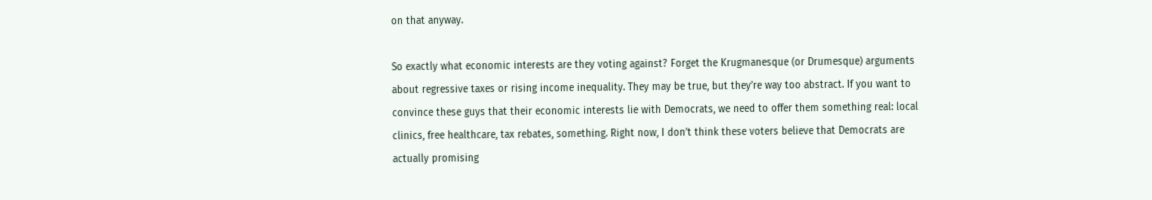on that anyway.

So exactly what economic interests are they voting against? Forget the Krugmanesque (or Drumesque) arguments about regressive taxes or rising income inequality. They may be true, but they’re way too abstract. If you want to convince these guys that their economic interests lie with Democrats, we need to offer them something real: local clinics, free healthcare, tax rebates, something. Right now, I don’t think these voters believe that Democrats are actually promising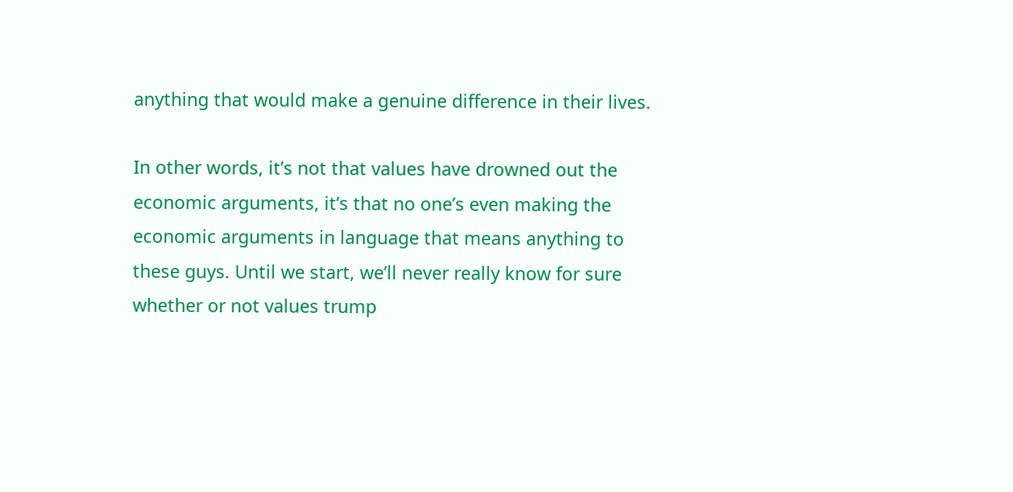anything that would make a genuine difference in their lives.

In other words, it’s not that values have drowned out the economic arguments, it’s that no one’s even making the economic arguments in language that means anything to these guys. Until we start, we’ll never really know for sure whether or not values trump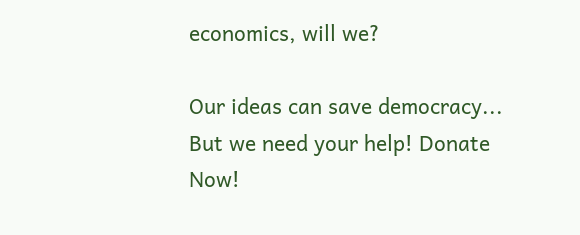economics, will we?

Our ideas can save democracy... But we need your help! Donate Now!